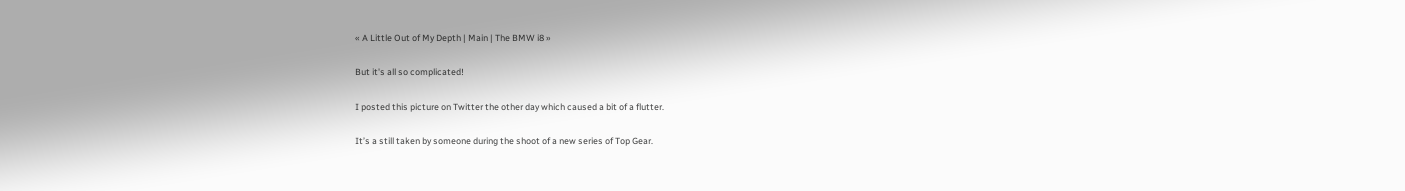« A Little Out of My Depth | Main | The BMW i8 »

But it's all so complicated!

I posted this picture on Twitter the other day which caused a bit of a flutter.

It’s a still taken by someone during the shoot of a new series of Top Gear.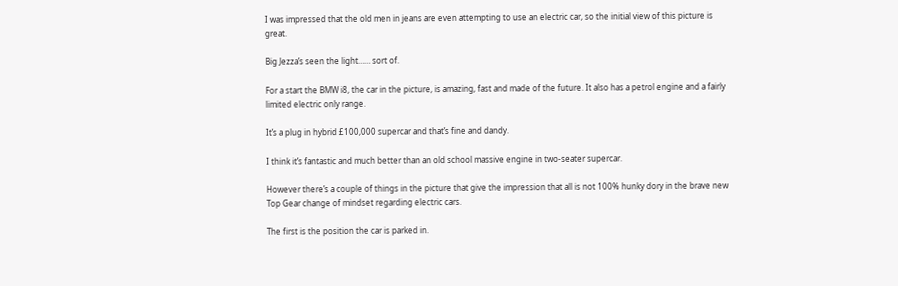I was impressed that the old men in jeans are even attempting to use an electric car, so the initial view of this picture is great.

Big Jezza’s seen the light…… sort of.

For a start the BMW i8, the car in the picture, is amazing, fast and made of the future. It also has a petrol engine and a fairly limited electric only range.

It’s a plug in hybrid £100,000 supercar and that’s fine and dandy.

I think it’s fantastic and much better than an old school massive engine in two-seater supercar.

However there’s a couple of things in the picture that give the impression that all is not 100% hunky dory in the brave new Top Gear change of mindset regarding electric cars.

The first is the position the car is parked in.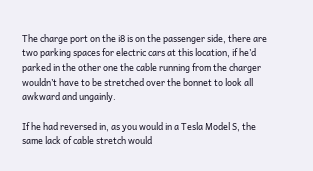The charge port on the i8 is on the passenger side, there are two parking spaces for electric cars at this location, if he’d parked in the other one the cable running from the charger wouldn’t have to be stretched over the bonnet to look all awkward and ungainly.

If he had reversed in, as you would in a Tesla Model S, the same lack of cable stretch would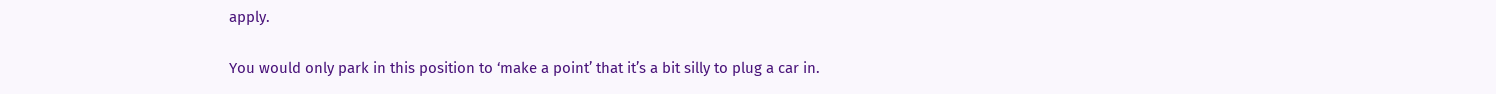apply.

You would only park in this position to ‘make a point’ that it’s a bit silly to plug a car in.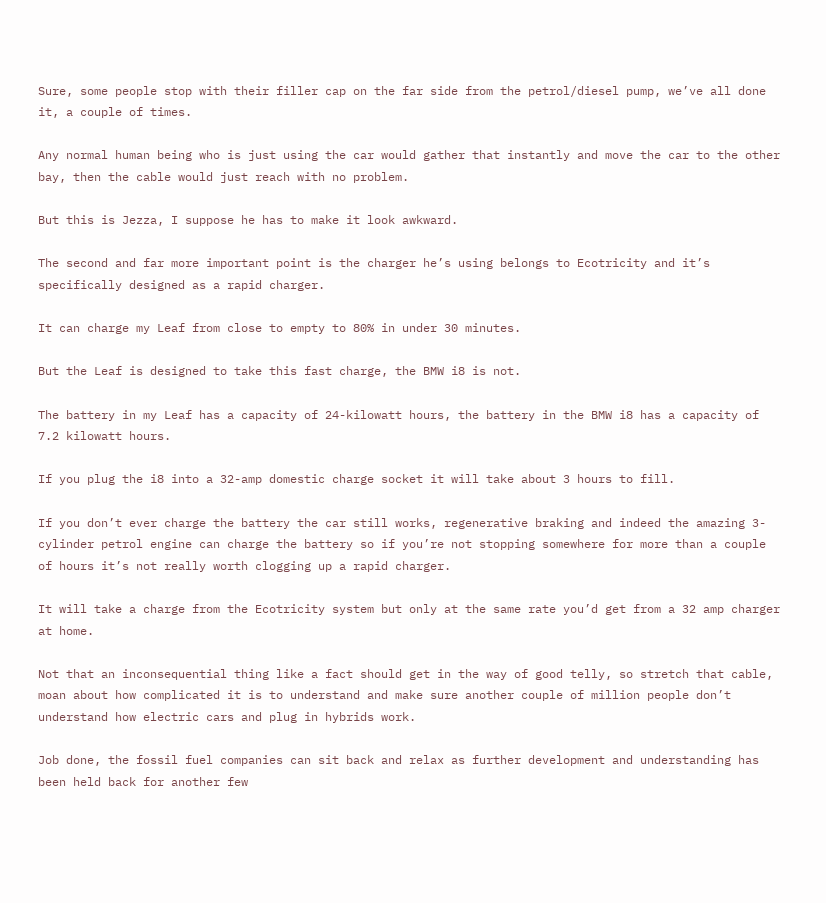Sure, some people stop with their filler cap on the far side from the petrol/diesel pump, we’ve all done it, a couple of times.

Any normal human being who is just using the car would gather that instantly and move the car to the other bay, then the cable would just reach with no problem.

But this is Jezza, I suppose he has to make it look awkward.

The second and far more important point is the charger he’s using belongs to Ecotricity and it’s specifically designed as a rapid charger.

It can charge my Leaf from close to empty to 80% in under 30 minutes.

But the Leaf is designed to take this fast charge, the BMW i8 is not.

The battery in my Leaf has a capacity of 24-kilowatt hours, the battery in the BMW i8 has a capacity of 7.2 kilowatt hours.

If you plug the i8 into a 32-amp domestic charge socket it will take about 3 hours to fill.

If you don’t ever charge the battery the car still works, regenerative braking and indeed the amazing 3-cylinder petrol engine can charge the battery so if you’re not stopping somewhere for more than a couple of hours it’s not really worth clogging up a rapid charger.

It will take a charge from the Ecotricity system but only at the same rate you’d get from a 32 amp charger at home.

Not that an inconsequential thing like a fact should get in the way of good telly, so stretch that cable, moan about how complicated it is to understand and make sure another couple of million people don’t understand how electric cars and plug in hybrids work.

Job done, the fossil fuel companies can sit back and relax as further development and understanding has been held back for another few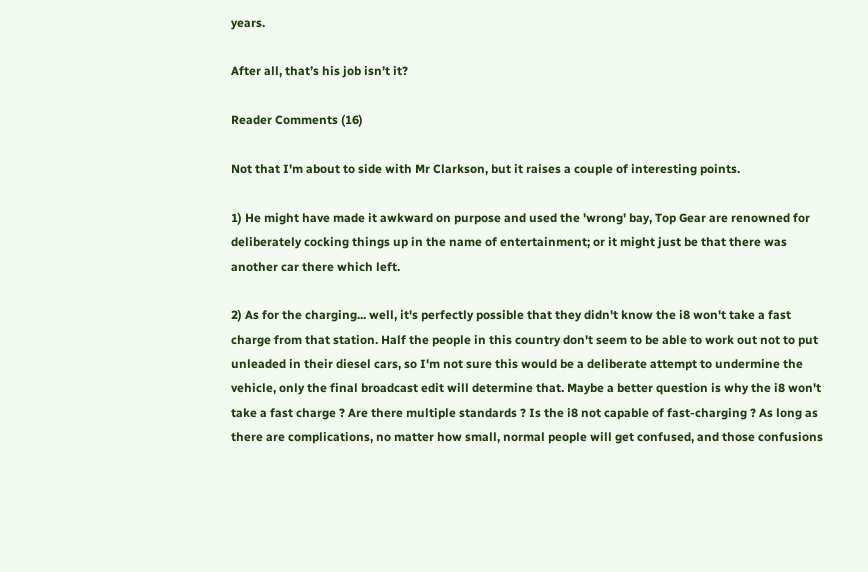years.

After all, that’s his job isn’t it?

Reader Comments (16)

Not that I'm about to side with Mr Clarkson, but it raises a couple of interesting points.

1) He might have made it awkward on purpose and used the 'wrong' bay, Top Gear are renowned for deliberately cocking things up in the name of entertainment; or it might just be that there was another car there which left.

2) As for the charging... well, it's perfectly possible that they didn't know the i8 won't take a fast charge from that station. Half the people in this country don't seem to be able to work out not to put unleaded in their diesel cars, so I'm not sure this would be a deliberate attempt to undermine the vehicle, only the final broadcast edit will determine that. Maybe a better question is why the i8 won't take a fast charge ? Are there multiple standards ? Is the i8 not capable of fast-charging ? As long as there are complications, no matter how small, normal people will get confused, and those confusions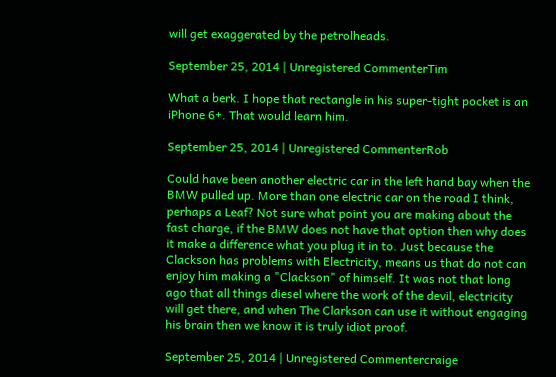will get exaggerated by the petrolheads.

September 25, 2014 | Unregistered CommenterTim

What a berk. I hope that rectangle in his super-tight pocket is an iPhone 6+. That would learn him.

September 25, 2014 | Unregistered CommenterRob

Could have been another electric car in the left hand bay when the BMW pulled up. More than one electric car on the road I think, perhaps a Leaf? Not sure what point you are making about the fast charge, if the BMW does not have that option then why does it make a difference what you plug it in to. Just because the Clackson has problems with Electricity, means us that do not can enjoy him making a "Clackson" of himself. It was not that long ago that all things diesel where the work of the devil, electricity will get there, and when The Clarkson can use it without engaging his brain then we know it is truly idiot proof.

September 25, 2014 | Unregistered Commentercraige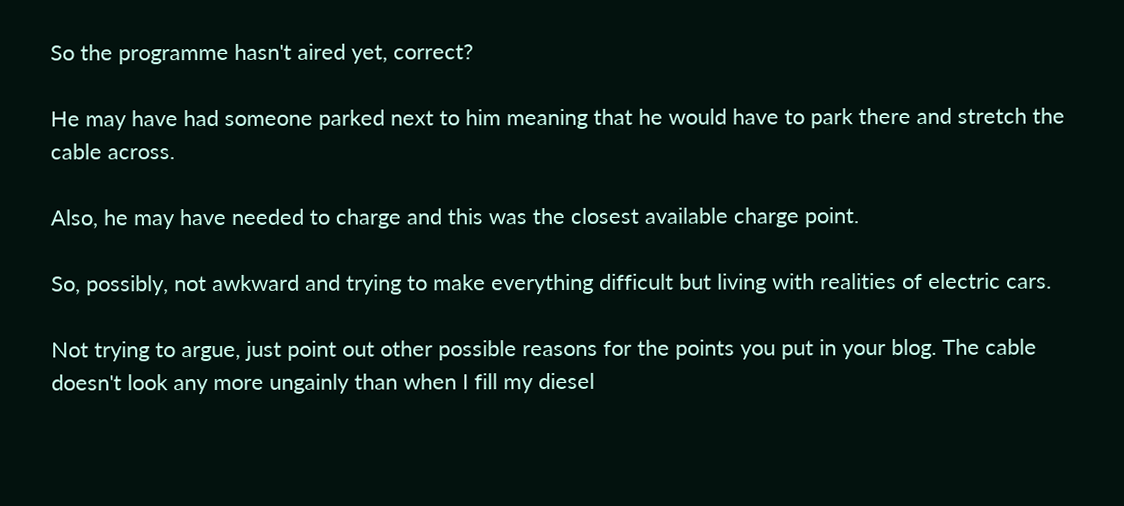So the programme hasn't aired yet, correct?

He may have had someone parked next to him meaning that he would have to park there and stretch the cable across.

Also, he may have needed to charge and this was the closest available charge point.

So, possibly, not awkward and trying to make everything difficult but living with realities of electric cars.

Not trying to argue, just point out other possible reasons for the points you put in your blog. The cable doesn't look any more ungainly than when I fill my diesel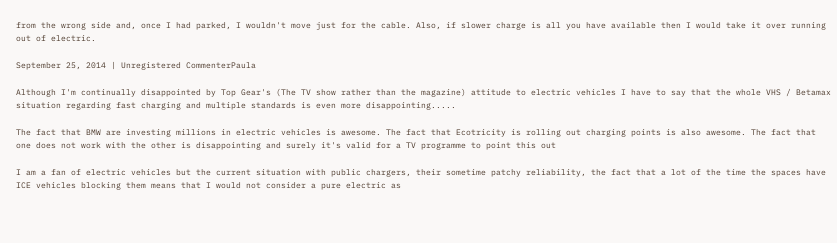from the wrong side and, once I had parked, I wouldn't move just for the cable. Also, if slower charge is all you have available then I would take it over running out of electric.

September 25, 2014 | Unregistered CommenterPaula

Although I'm continually disappointed by Top Gear's (The TV show rather than the magazine) attitude to electric vehicles I have to say that the whole VHS / Betamax situation regarding fast charging and multiple standards is even more disappointing.....

The fact that BMW are investing millions in electric vehicles is awesome. The fact that Ecotricity is rolling out charging points is also awesome. The fact that one does not work with the other is disappointing and surely it's valid for a TV programme to point this out

I am a fan of electric vehicles but the current situation with public chargers, their sometime patchy reliability, the fact that a lot of the time the spaces have ICE vehicles blocking them means that I would not consider a pure electric as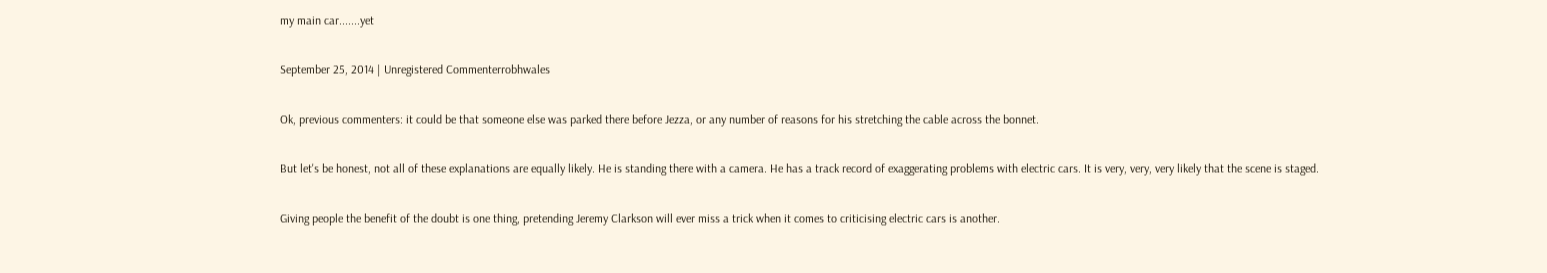my main car.......yet

September 25, 2014 | Unregistered Commenterrobhwales

Ok, previous commenters: it could be that someone else was parked there before Jezza, or any number of reasons for his stretching the cable across the bonnet.

But let's be honest, not all of these explanations are equally likely. He is standing there with a camera. He has a track record of exaggerating problems with electric cars. It is very, very, very likely that the scene is staged.

Giving people the benefit of the doubt is one thing, pretending Jeremy Clarkson will ever miss a trick when it comes to criticising electric cars is another.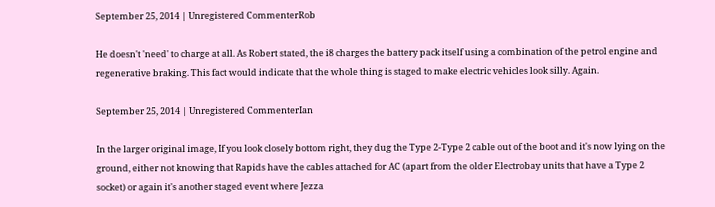September 25, 2014 | Unregistered CommenterRob

He doesn't 'need' to charge at all. As Robert stated, the i8 charges the battery pack itself using a combination of the petrol engine and regenerative braking. This fact would indicate that the whole thing is staged to make electric vehicles look silly. Again.

September 25, 2014 | Unregistered CommenterIan

In the larger original image, If you look closely bottom right, they dug the Type 2-Type 2 cable out of the boot and it's now lying on the ground, either not knowing that Rapids have the cables attached for AC (apart from the older Electrobay units that have a Type 2 socket) or again it's another staged event where Jezza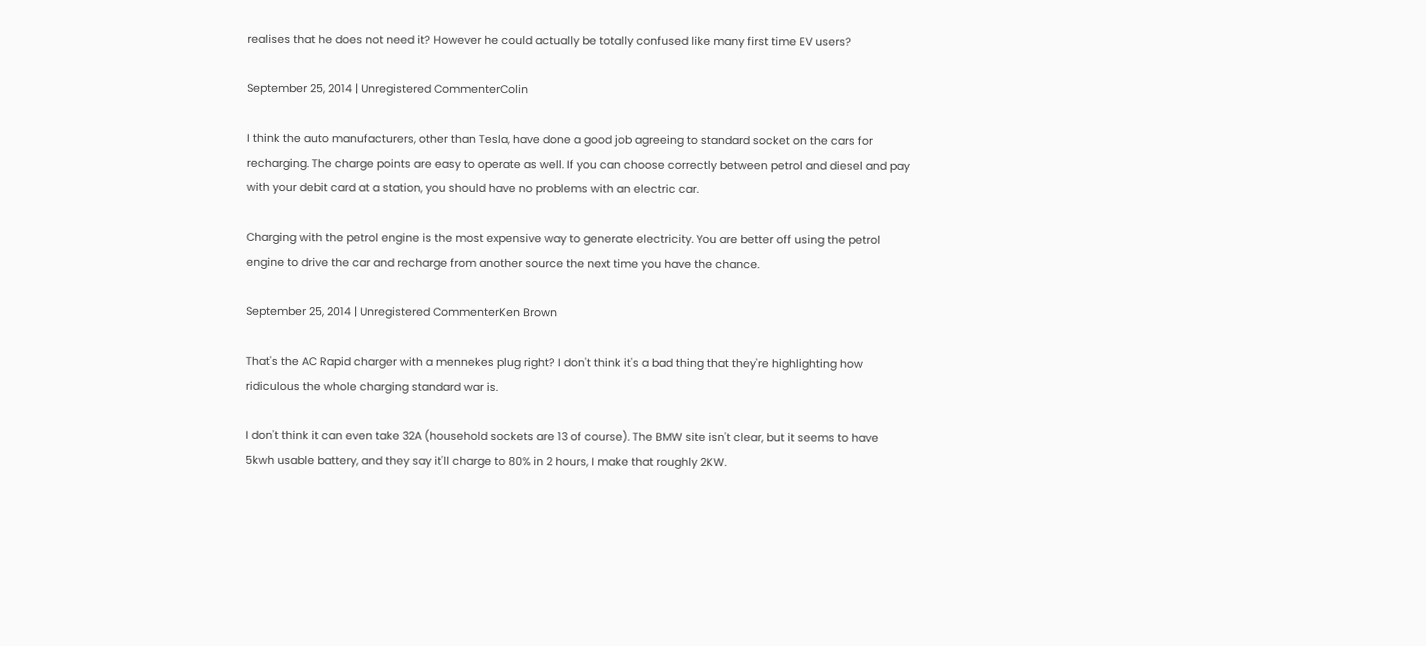realises that he does not need it? However he could actually be totally confused like many first time EV users?

September 25, 2014 | Unregistered CommenterColin

I think the auto manufacturers, other than Tesla, have done a good job agreeing to standard socket on the cars for recharging. The charge points are easy to operate as well. If you can choose correctly between petrol and diesel and pay with your debit card at a station, you should have no problems with an electric car.

Charging with the petrol engine is the most expensive way to generate electricity. You are better off using the petrol engine to drive the car and recharge from another source the next time you have the chance.

September 25, 2014 | Unregistered CommenterKen Brown

That's the AC Rapid charger with a mennekes plug right? I don't think it's a bad thing that they're highlighting how ridiculous the whole charging standard war is.

I don't think it can even take 32A (household sockets are 13 of course). The BMW site isn't clear, but it seems to have 5kwh usable battery, and they say it'll charge to 80% in 2 hours, I make that roughly 2KW.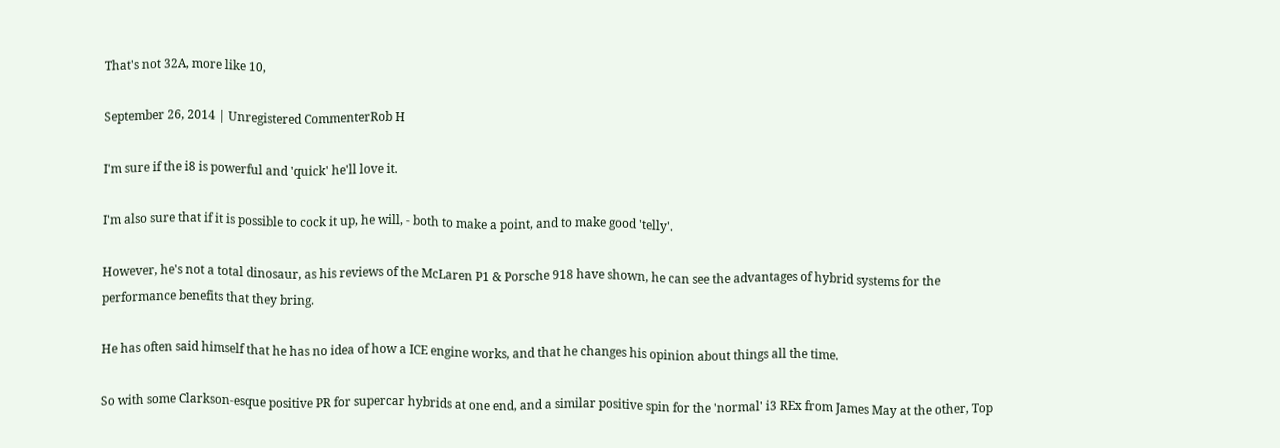That's not 32A, more like 10,

September 26, 2014 | Unregistered CommenterRob H

I'm sure if the i8 is powerful and 'quick' he'll love it.

I'm also sure that if it is possible to cock it up, he will, - both to make a point, and to make good 'telly'.

However, he's not a total dinosaur, as his reviews of the McLaren P1 & Porsche 918 have shown, he can see the advantages of hybrid systems for the performance benefits that they bring.

He has often said himself that he has no idea of how a ICE engine works, and that he changes his opinion about things all the time.

So with some Clarkson-esque positive PR for supercar hybrids at one end, and a similar positive spin for the 'normal' i3 REx from James May at the other, Top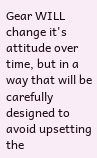Gear WILL change it's attitude over time, but in a way that will be carefully designed to avoid upsetting the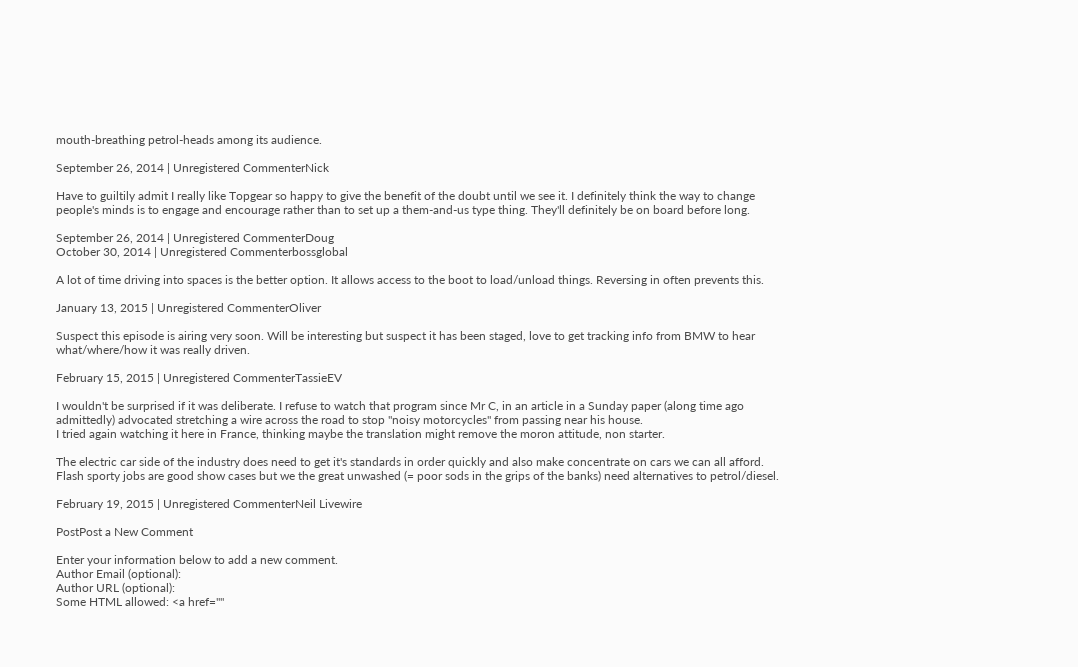mouth-breathing petrol-heads among its audience.

September 26, 2014 | Unregistered CommenterNick

Have to guiltily admit I really like Topgear so happy to give the benefit of the doubt until we see it. I definitely think the way to change people's minds is to engage and encourage rather than to set up a them-and-us type thing. They'll definitely be on board before long.

September 26, 2014 | Unregistered CommenterDoug
October 30, 2014 | Unregistered Commenterbossglobal

A lot of time driving into spaces is the better option. It allows access to the boot to load/unload things. Reversing in often prevents this.

January 13, 2015 | Unregistered CommenterOliver

Suspect this episode is airing very soon. Will be interesting but suspect it has been staged, love to get tracking info from BMW to hear what/where/how it was really driven.

February 15, 2015 | Unregistered CommenterTassieEV

I wouldn't be surprised if it was deliberate. I refuse to watch that program since Mr C, in an article in a Sunday paper (along time ago admittedly) advocated stretching a wire across the road to stop "noisy motorcycles" from passing near his house.
I tried again watching it here in France, thinking maybe the translation might remove the moron attitude, non starter.

The electric car side of the industry does need to get it's standards in order quickly and also make concentrate on cars we can all afford.
Flash sporty jobs are good show cases but we the great unwashed (= poor sods in the grips of the banks) need alternatives to petrol/diesel.

February 19, 2015 | Unregistered CommenterNeil Livewire

PostPost a New Comment

Enter your information below to add a new comment.
Author Email (optional):
Author URL (optional):
Some HTML allowed: <a href=""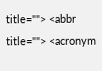title=""> <abbr title=""> <acronym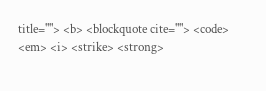title=""> <b> <blockquote cite=""> <code> <em> <i> <strike> <strong>